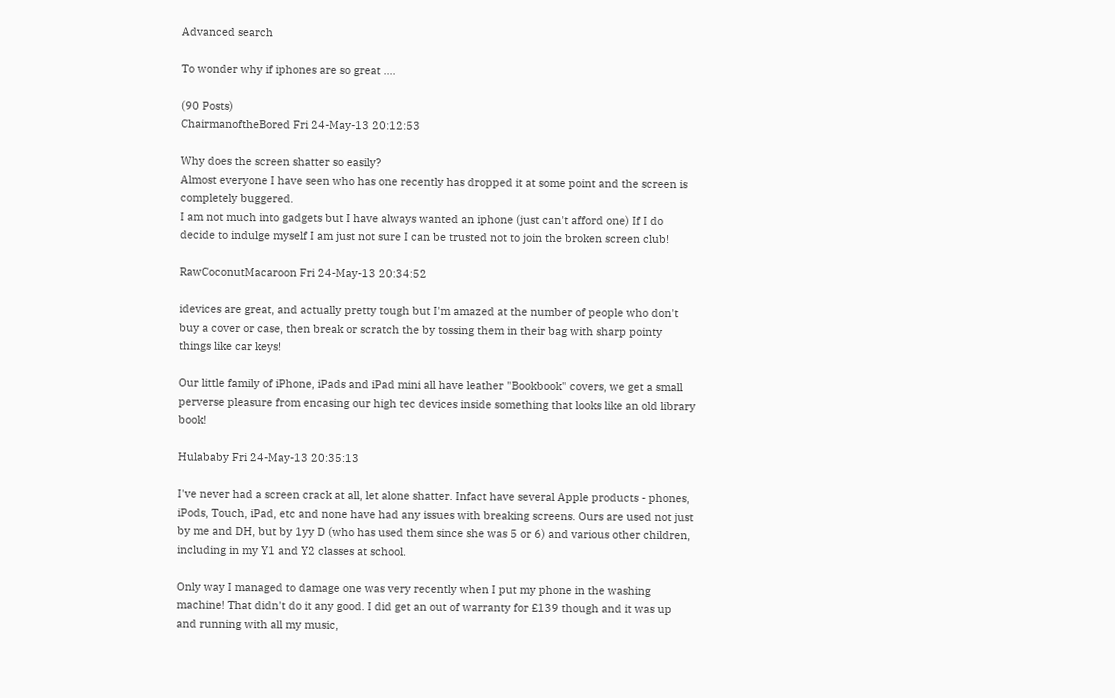Advanced search

To wonder why if iphones are so great ....

(90 Posts)
ChairmanoftheBored Fri 24-May-13 20:12:53

Why does the screen shatter so easily?
Almost everyone I have seen who has one recently has dropped it at some point and the screen is completely buggered.
I am not much into gadgets but I have always wanted an iphone (just can't afford one) If I do decide to indulge myself I am just not sure I can be trusted not to join the broken screen club!

RawCoconutMacaroon Fri 24-May-13 20:34:52

idevices are great, and actually pretty tough but I'm amazed at the number of people who don't buy a cover or case, then break or scratch the by tossing them in their bag with sharp pointy things like car keys!

Our little family of iPhone, iPads and iPad mini all have leather "Bookbook" covers, we get a small perverse pleasure from encasing our high tec devices inside something that looks like an old library book!

Hulababy Fri 24-May-13 20:35:13

I've never had a screen crack at all, let alone shatter. Infact have several Apple products - phones, iPods, Touch, iPad, etc and none have had any issues with breaking screens. Ours are used not just by me and DH, but by 1yy D (who has used them since she was 5 or 6) and various other children, including in my Y1 and Y2 classes at school.

Only way I managed to damage one was very recently when I put my phone in the washing machine! That didn't do it any good. I did get an out of warranty for £139 though and it was up and running with all my music,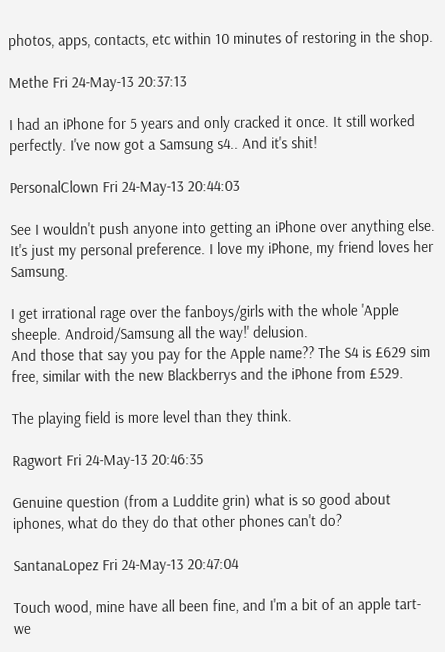photos, apps, contacts, etc within 10 minutes of restoring in the shop.

Methe Fri 24-May-13 20:37:13

I had an iPhone for 5 years and only cracked it once. It still worked perfectly. I've now got a Samsung s4.. And it's shit!

PersonalClown Fri 24-May-13 20:44:03

See I wouldn't push anyone into getting an iPhone over anything else. It's just my personal preference. I love my iPhone, my friend loves her Samsung.

I get irrational rage over the fanboys/girls with the whole 'Apple sheeple. Android/Samsung all the way!' delusion.
And those that say you pay for the Apple name?? The S4 is £629 sim free, similar with the new Blackberrys and the iPhone from £529.

The playing field is more level than they think.

Ragwort Fri 24-May-13 20:46:35

Genuine question (from a Luddite grin) what is so good about iphones, what do they do that other phones can't do?

SantanaLopez Fri 24-May-13 20:47:04

Touch wood, mine have all been fine, and I'm a bit of an apple tart- we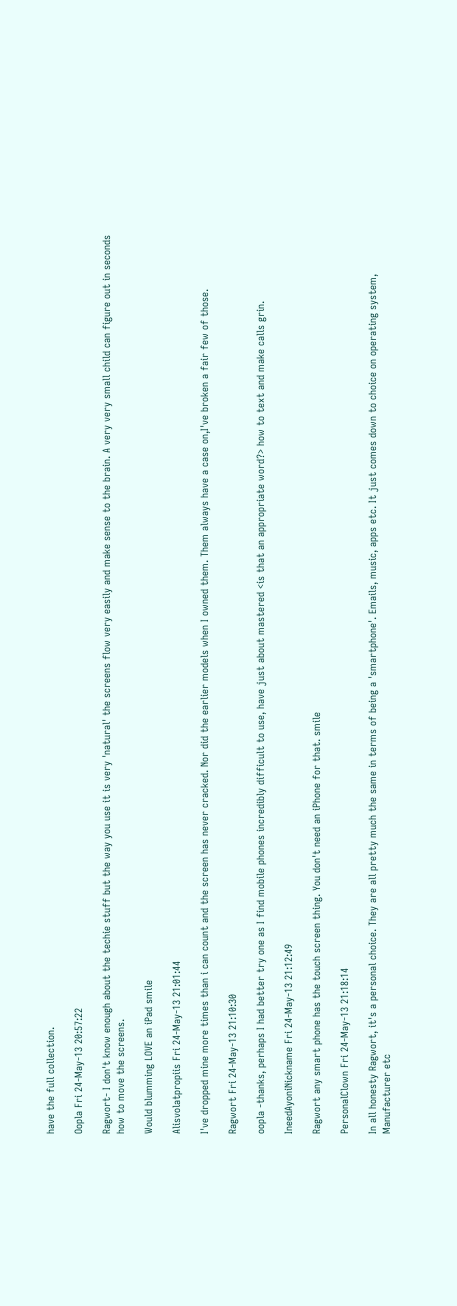have the full collection.

Oopla Fri 24-May-13 20:57:22

Ragwort- I don't know enough about the techie stuff but the way you use it is very 'natural' the screens flow very easily and make sense to the brain. A very very small child can figure out in seconds how to move the screens.

Would blumming LOVE an iPad smile

Alisvolatpropiis Fri 24-May-13 21:01:44

I've dropped mine more times than i can count and the screen has never cracked. Nor did the earlier models when I owned them. Them always have a case on,I've broken a fair few of those.

Ragwort Fri 24-May-13 21:10:30

oopla -thanks, perhaps I had better try one as I find mobile phones incredibly difficult to use, have just about mastered <is that an appropriate word?> how to text and make calls grin.

IneedAyoniNickname Fri 24-May-13 21:12:49

Ragwort any smart phone has the touch screen thing. You don't need an iPhone for that. smile

PersonalClown Fri 24-May-13 21:18:14

In all honesty Ragwort, it's a personal choice. They are all pretty much the same in terms of being a 'smartphone'. Emails, music, apps etc. It just comes down to choice on operating system, Manufacturer etc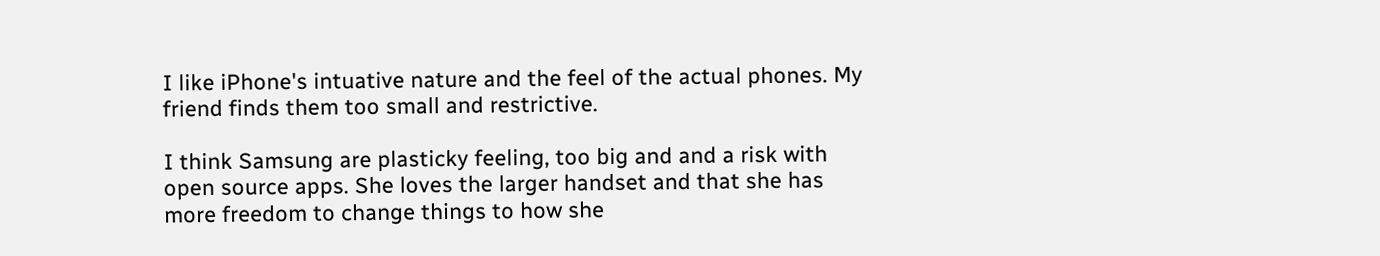I like iPhone's intuative nature and the feel of the actual phones. My friend finds them too small and restrictive.

I think Samsung are plasticky feeling, too big and and a risk with open source apps. She loves the larger handset and that she has more freedom to change things to how she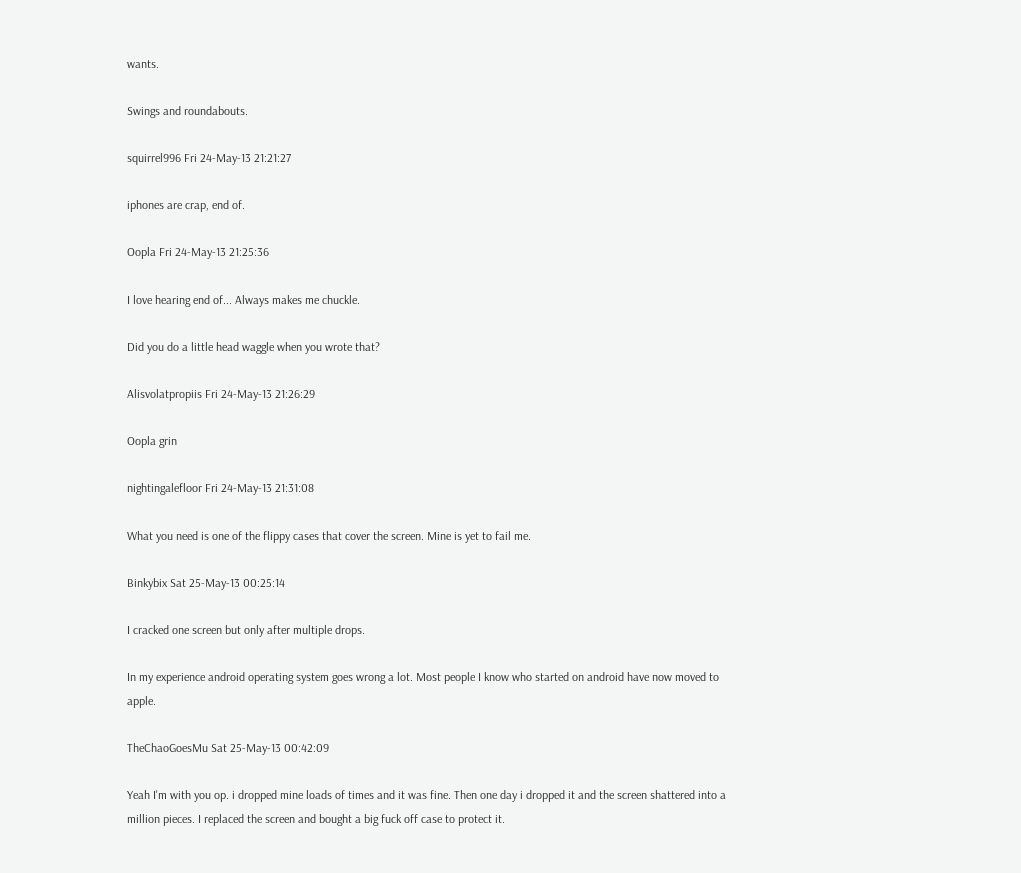wants.

Swings and roundabouts.

squirrel996 Fri 24-May-13 21:21:27

iphones are crap, end of.

Oopla Fri 24-May-13 21:25:36

I love hearing end of... Always makes me chuckle.

Did you do a little head waggle when you wrote that?

Alisvolatpropiis Fri 24-May-13 21:26:29

Oopla grin

nightingalefloor Fri 24-May-13 21:31:08

What you need is one of the flippy cases that cover the screen. Mine is yet to fail me.

Binkybix Sat 25-May-13 00:25:14

I cracked one screen but only after multiple drops.

In my experience android operating system goes wrong a lot. Most people I know who started on android have now moved to apple.

TheChaoGoesMu Sat 25-May-13 00:42:09

Yeah I'm with you op. i dropped mine loads of times and it was fine. Then one day i dropped it and the screen shattered into a million pieces. I replaced the screen and bought a big fuck off case to protect it.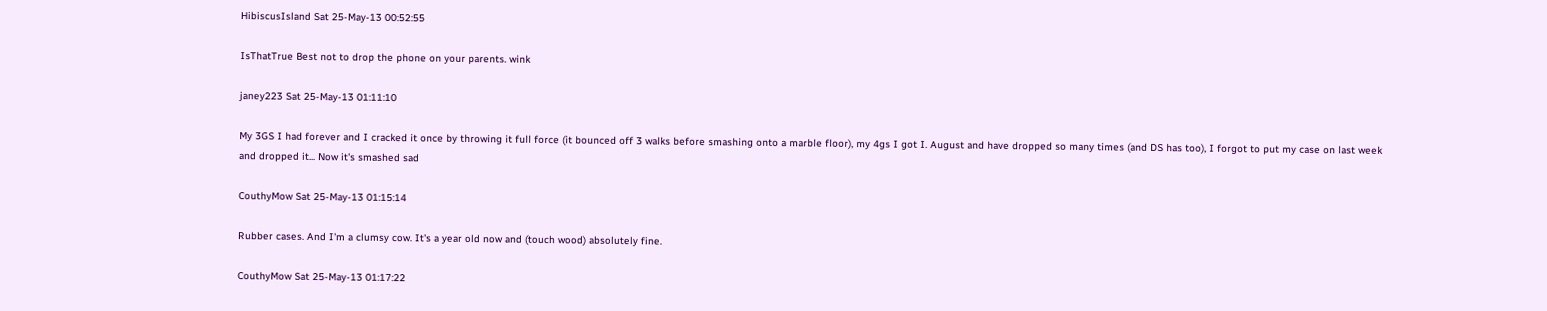HibiscusIsland Sat 25-May-13 00:52:55

IsThatTrue Best not to drop the phone on your parents. wink

janey223 Sat 25-May-13 01:11:10

My 3GS I had forever and I cracked it once by throwing it full force (it bounced off 3 walks before smashing onto a marble floor), my 4gs I got I. August and have dropped so many times (and DS has too), I forgot to put my case on last week and dropped it... Now it's smashed sad

CouthyMow Sat 25-May-13 01:15:14

Rubber cases. And I'm a clumsy cow. It's a year old now and (touch wood) absolutely fine.

CouthyMow Sat 25-May-13 01:17:22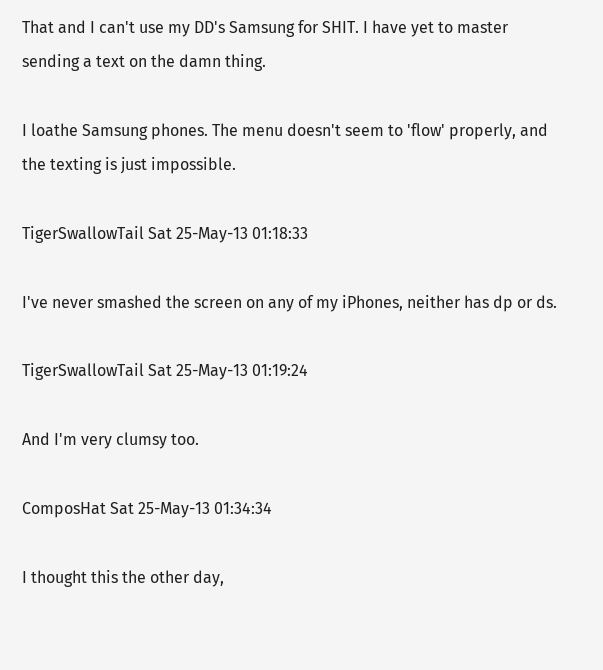That and I can't use my DD's Samsung for SHIT. I have yet to master sending a text on the damn thing.

I loathe Samsung phones. The menu doesn't seem to 'flow' properly, and the texting is just impossible.

TigerSwallowTail Sat 25-May-13 01:18:33

I've never smashed the screen on any of my iPhones, neither has dp or ds.

TigerSwallowTail Sat 25-May-13 01:19:24

And I'm very clumsy too.

ComposHat Sat 25-May-13 01:34:34

I thought this the other day,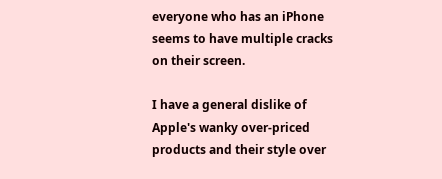everyone who has an iPhone seems to have multiple cracks on their screen.

I have a general dislike of Apple's wanky over-priced products and their style over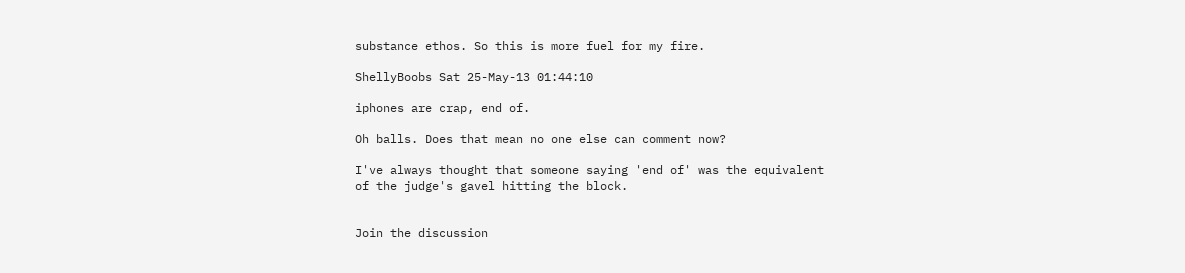substance ethos. So this is more fuel for my fire.

ShellyBoobs Sat 25-May-13 01:44:10

iphones are crap, end of.

Oh balls. Does that mean no one else can comment now?

I've always thought that someone saying 'end of' was the equivalent of the judge's gavel hitting the block.


Join the discussion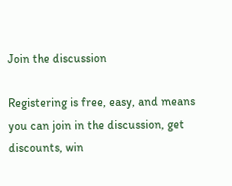Join the discussion

Registering is free, easy, and means you can join in the discussion, get discounts, win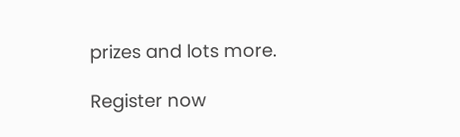prizes and lots more.

Register now